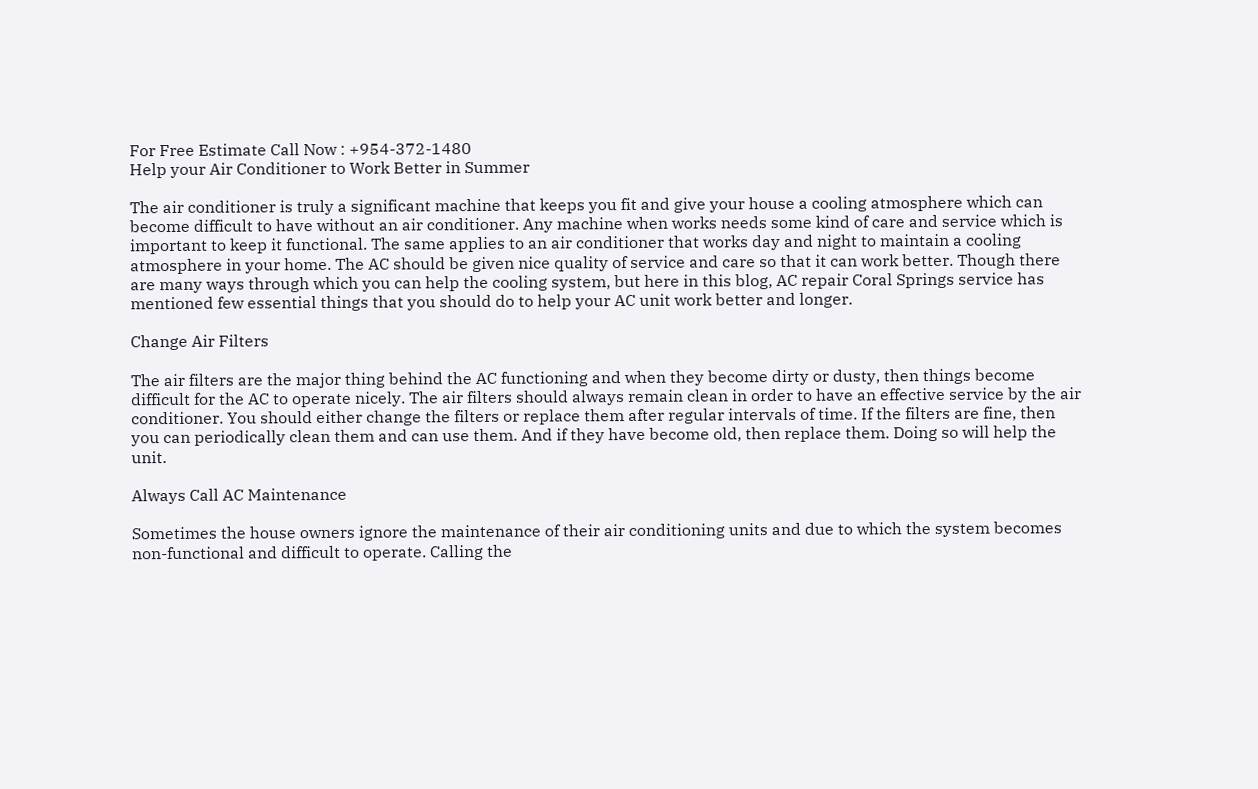For Free Estimate Call Now : +954-372-1480
Help your Air Conditioner to Work Better in Summer

The air conditioner is truly a significant machine that keeps you fit and give your house a cooling atmosphere which can become difficult to have without an air conditioner. Any machine when works needs some kind of care and service which is important to keep it functional. The same applies to an air conditioner that works day and night to maintain a cooling atmosphere in your home. The AC should be given nice quality of service and care so that it can work better. Though there are many ways through which you can help the cooling system, but here in this blog, AC repair Coral Springs service has mentioned few essential things that you should do to help your AC unit work better and longer.

Change Air Filters

The air filters are the major thing behind the AC functioning and when they become dirty or dusty, then things become difficult for the AC to operate nicely. The air filters should always remain clean in order to have an effective service by the air conditioner. You should either change the filters or replace them after regular intervals of time. If the filters are fine, then you can periodically clean them and can use them. And if they have become old, then replace them. Doing so will help the unit.

Always Call AC Maintenance

Sometimes the house owners ignore the maintenance of their air conditioning units and due to which the system becomes non-functional and difficult to operate. Calling the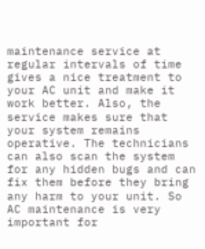maintenance service at regular intervals of time gives a nice treatment to your AC unit and make it work better. Also, the service makes sure that your system remains operative. The technicians can also scan the system for any hidden bugs and can fix them before they bring any harm to your unit. So AC maintenance is very important for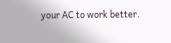your AC to work better.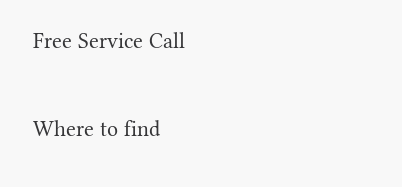Free Service Call

Where to find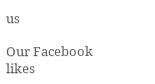us

Our Facebook likes